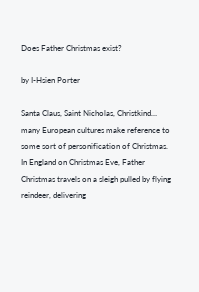Does Father Christmas exist?

by I-Hsien Porter

Santa Claus, Saint Nicholas, Christkind… many European cultures make reference to some sort of personification of Christmas. In England on Christmas Eve, Father Christmas travels on a sleigh pulled by flying reindeer, delivering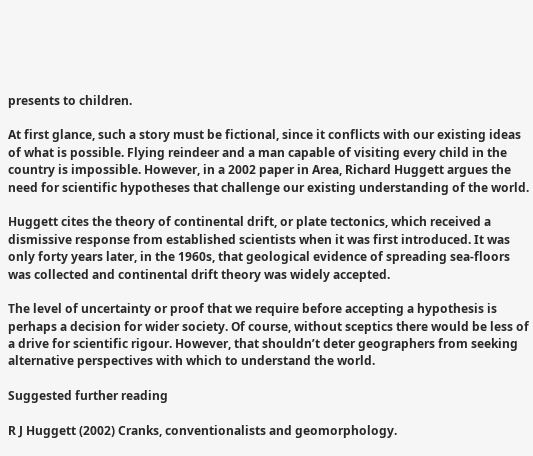presents to children.

At first glance, such a story must be fictional, since it conflicts with our existing ideas of what is possible. Flying reindeer and a man capable of visiting every child in the country is impossible. However, in a 2002 paper in Area, Richard Huggett argues the need for scientific hypotheses that challenge our existing understanding of the world.

Huggett cites the theory of continental drift, or plate tectonics, which received a dismissive response from established scientists when it was first introduced. It was only forty years later, in the 1960s, that geological evidence of spreading sea-floors was collected and continental drift theory was widely accepted.

The level of uncertainty or proof that we require before accepting a hypothesis is perhaps a decision for wider society. Of course, without sceptics there would be less of a drive for scientific rigour. However, that shouldn’t deter geographers from seeking alternative perspectives with which to understand the world.

Suggested further reading

R J Huggett (2002) Cranks, conventionalists and geomorphology.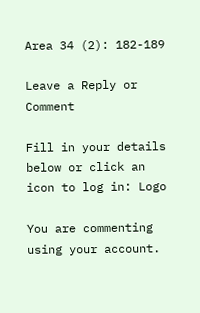Area 34 (2): 182-189

Leave a Reply or Comment

Fill in your details below or click an icon to log in: Logo

You are commenting using your account.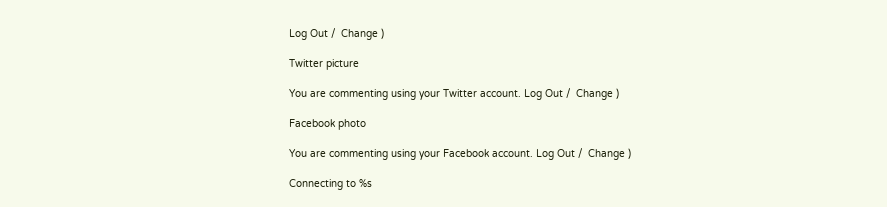Log Out /  Change )

Twitter picture

You are commenting using your Twitter account. Log Out /  Change )

Facebook photo

You are commenting using your Facebook account. Log Out /  Change )

Connecting to %s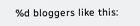%d bloggers like this: